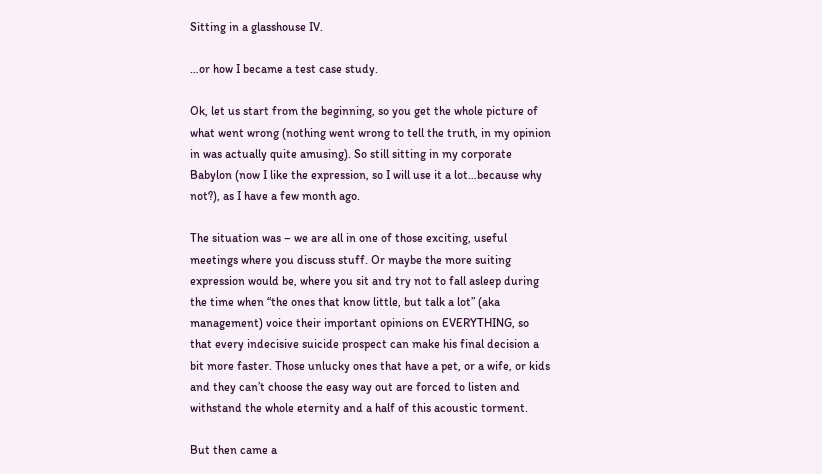Sitting in a glasshouse IV.

…or how I became a test case study.

Ok, let us start from the beginning, so you get the whole picture of what went wrong (nothing went wrong to tell the truth, in my opinion in was actually quite amusing). So still sitting in my corporate Babylon (now I like the expression, so I will use it a lot…because why not?), as I have a few month ago.

The situation was – we are all in one of those exciting, useful meetings where you discuss stuff. Or maybe the more suiting expression would be, where you sit and try not to fall asleep during the time when “the ones that know little, but talk a lot” (aka management) voice their important opinions on EVERYTHING, so that every indecisive suicide prospect can make his final decision a bit more faster. Those unlucky ones that have a pet, or a wife, or kids and they can’t choose the easy way out are forced to listen and withstand the whole eternity and a half of this acoustic torment.

But then came a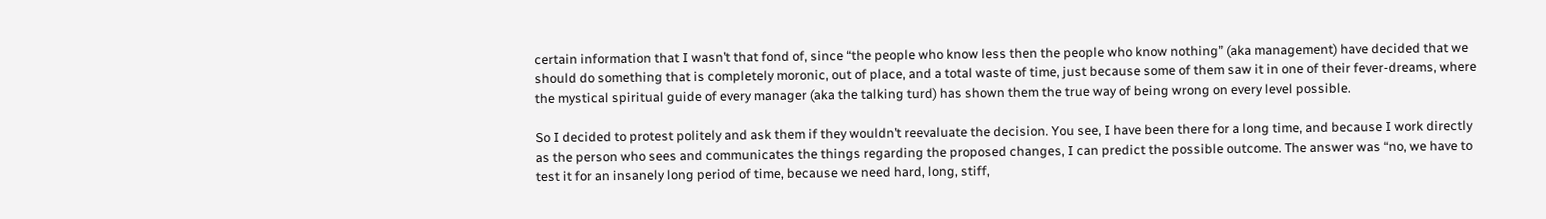certain information that I wasn’t that fond of, since “the people who know less then the people who know nothing” (aka management) have decided that we should do something that is completely moronic, out of place, and a total waste of time, just because some of them saw it in one of their fever-dreams, where the mystical spiritual guide of every manager (aka the talking turd) has shown them the true way of being wrong on every level possible.

So I decided to protest politely and ask them if they wouldn’t reevaluate the decision. You see, I have been there for a long time, and because I work directly as the person who sees and communicates the things regarding the proposed changes, I can predict the possible outcome. The answer was “no, we have to test it for an insanely long period of time, because we need hard, long, stiff,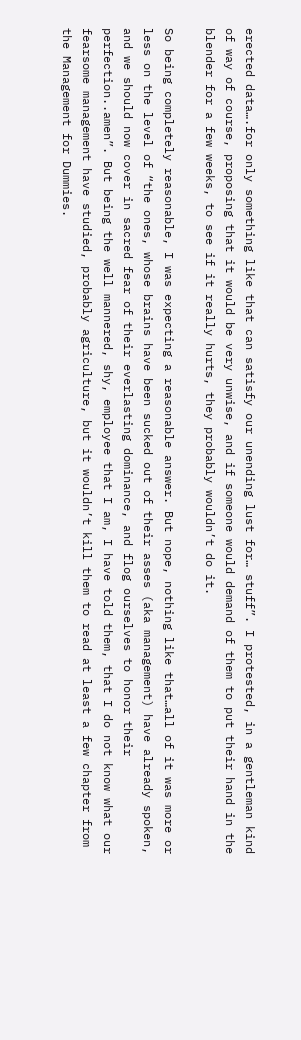erected data….for only something like that can satisfy our unending lust for… stuff”. I protested, in a gentleman kind of way of course, proposing that it would be very unwise, and if someone would demand of them to put their hand in the blender for a few weeks, to see if it really hurts, they probably wouldn’t do it.

So being completely reasonable, I was expecting a reasonable answer. But nope, nothing like that…all of it was more or less on the level of “the ones, whose brains have been sucked out of their asses (aka management) have already spoken, and we should now cover in sacred fear of their everlasting dominance, and flog ourselves to honor their perfection..amen”. But being the well mannered, shy, employee that I am, I have told them, that I do not know what our fearsome management have studied, probably agriculture, but it wouldn’t kill them to read at least a few chapter from the Management for Dummies.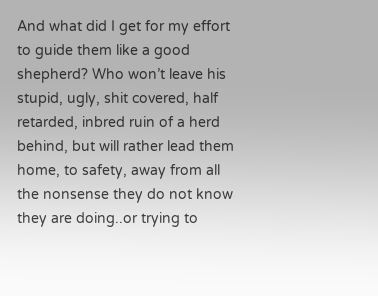And what did I get for my effort to guide them like a good shepherd? Who won’t leave his stupid, ugly, shit covered, half retarded, inbred ruin of a herd behind, but will rather lead them home, to safety, away from all the nonsense they do not know they are doing..or trying to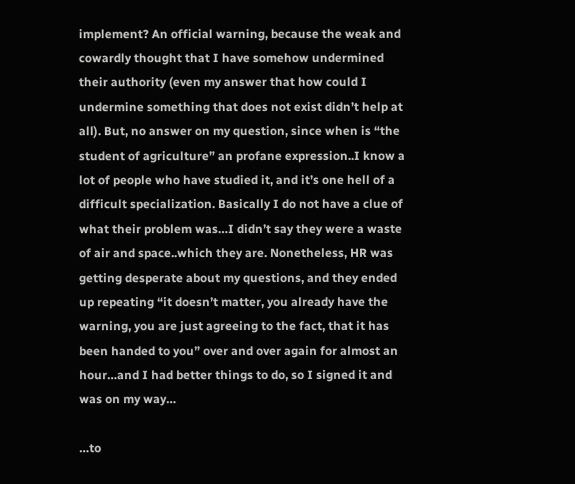implement? An official warning, because the weak and cowardly thought that I have somehow undermined their authority (even my answer that how could I undermine something that does not exist didn’t help at all). But, no answer on my question, since when is “the student of agriculture” an profane expression..I know a lot of people who have studied it, and it’s one hell of a difficult specialization. Basically I do not have a clue of what their problem was…I didn’t say they were a waste of air and space..which they are. Nonetheless, HR was getting desperate about my questions, and they ended up repeating “it doesn’t matter, you already have the warning, you are just agreeing to the fact, that it has been handed to you” over and over again for almost an hour…and I had better things to do, so I signed it and was on my way…

…to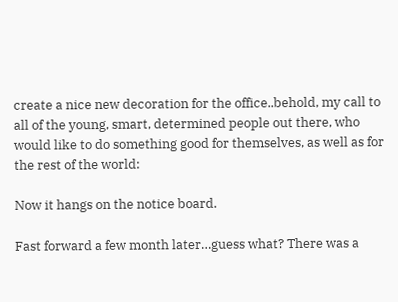create a nice new decoration for the office..behold, my call to all of the young, smart, determined people out there, who would like to do something good for themselves, as well as for the rest of the world:

Now it hangs on the notice board.

Fast forward a few month later…guess what? There was a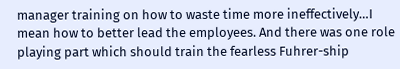manager training on how to waste time more ineffectively…I mean how to better lead the employees. And there was one role playing part which should train the fearless Fuhrer-ship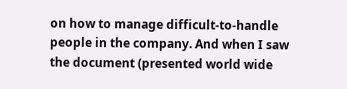on how to manage difficult-to-handle people in the company. And when I saw the document (presented world wide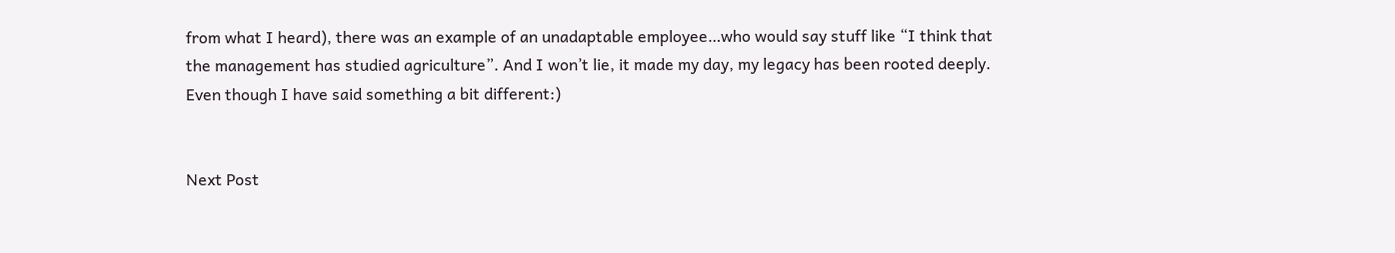from what I heard), there was an example of an unadaptable employee…who would say stuff like “I think that the management has studied agriculture”. And I won’t lie, it made my day, my legacy has been rooted deeply. Even though I have said something a bit different:)


Next Post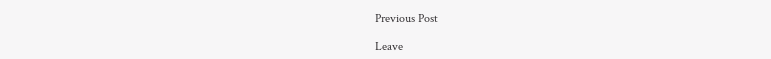Previous Post

Leave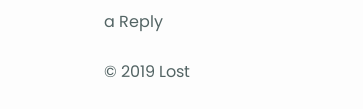a Reply

© 2019 Lost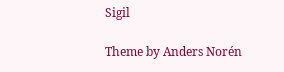Sigil

Theme by Anders Norén